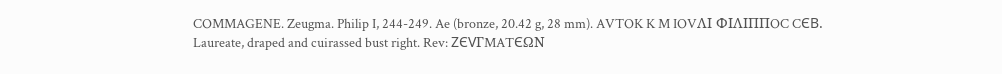COMMAGENE. Zeugma. Philip I, 244-249. Ae (bronze, 20.42 g, 28 mm). AVTOK K M IOVΛI ΦΙΛΙΠΠOC CЄB. Laureate, draped and cuirassed bust right. Rev: ZЄVΓMATЄΩN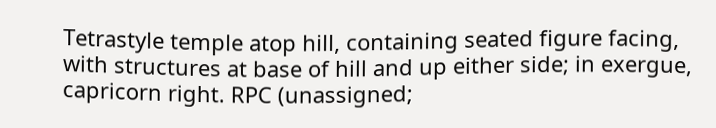Tetrastyle temple atop hill, containing seated figure facing, with structures at base of hill and up either side; in exergue, capricorn right. RPC (unassigned;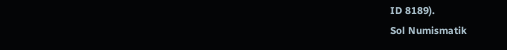ID 8189).
Sol Numismatik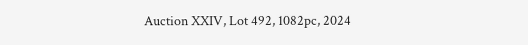Auction XXIV, Lot 492, 1082pc, 2024